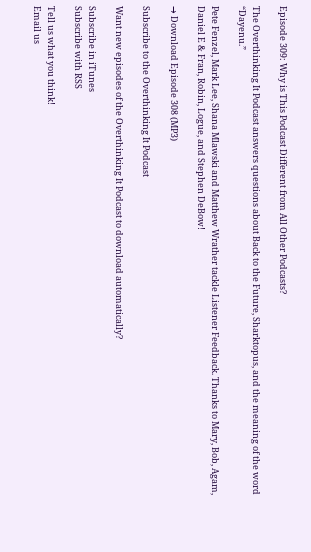Episode 309: Why is This Podcast Different from All Other Podcasts?

The Overthinking It Podcast answers questions about Back to the Future, Sharktopus, and the meaning of the word “Dayenu.”

Pete Fenzel, Mark Lee, Shana Mlawski and Matthew Wrather tackle Listener Feedback. Thanks to Mary, Bob, Agam, Daniel E & Fran, Robin, Logue, and Stephen DeBow!

→ Download Episode 308 (MP3)

Subscribe to the Overthinking It Podcast

Want new episodes of the Overthinking It Podcast to download automatically?

Subscribe in iTunes
Subscribe with RSS

Tell us what you think!
Email us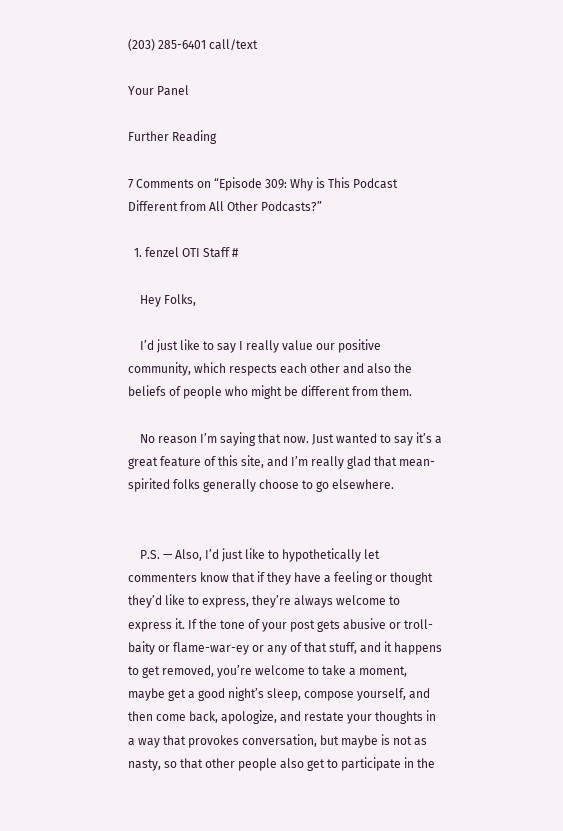(203) 285-6401 call/text

Your Panel

Further Reading

7 Comments on “Episode 309: Why is This Podcast Different from All Other Podcasts?”

  1. fenzel OTI Staff #

    Hey Folks,

    I’d just like to say I really value our positive community, which respects each other and also the beliefs of people who might be different from them.

    No reason I’m saying that now. Just wanted to say it’s a great feature of this site, and I’m really glad that mean-spirited folks generally choose to go elsewhere.


    P.S. — Also, I’d just like to hypothetically let commenters know that if they have a feeling or thought they’d like to express, they’re always welcome to express it. If the tone of your post gets abusive or troll-baity or flame-war-ey or any of that stuff, and it happens to get removed, you’re welcome to take a moment, maybe get a good night’s sleep, compose yourself, and then come back, apologize, and restate your thoughts in a way that provokes conversation, but maybe is not as nasty, so that other people also get to participate in the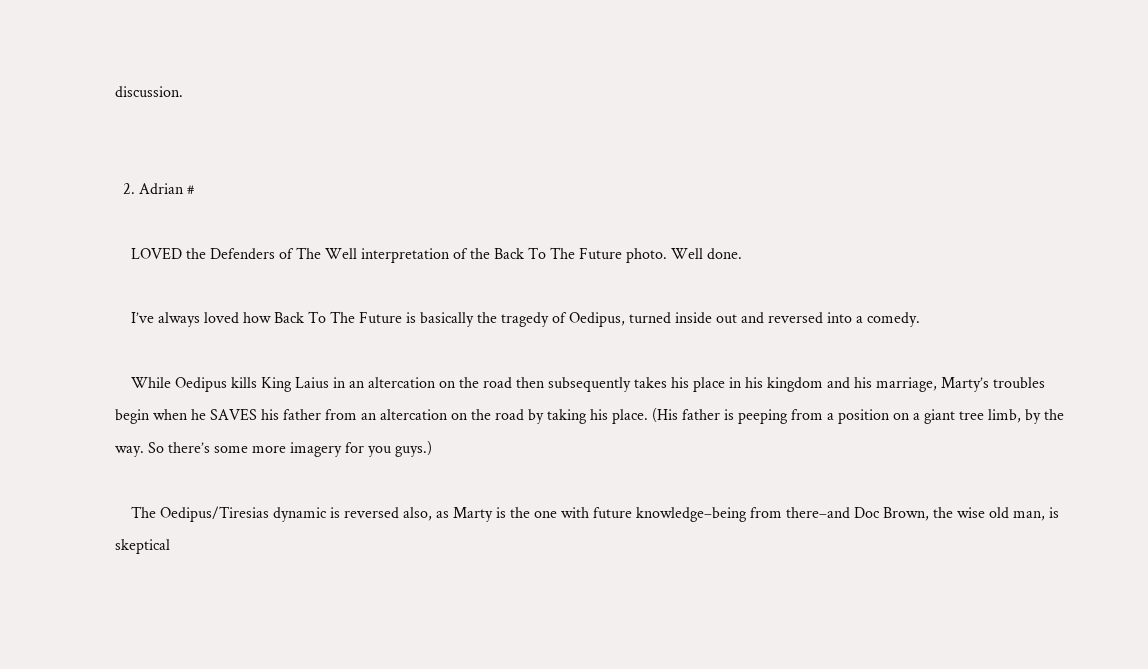discussion.


  2. Adrian #

    LOVED the Defenders of The Well interpretation of the Back To The Future photo. Well done.

    I’ve always loved how Back To The Future is basically the tragedy of Oedipus, turned inside out and reversed into a comedy.

    While Oedipus kills King Laius in an altercation on the road then subsequently takes his place in his kingdom and his marriage, Marty’s troubles begin when he SAVES his father from an altercation on the road by taking his place. (His father is peeping from a position on a giant tree limb, by the way. So there’s some more imagery for you guys.)

    The Oedipus/Tiresias dynamic is reversed also, as Marty is the one with future knowledge–being from there–and Doc Brown, the wise old man, is skeptical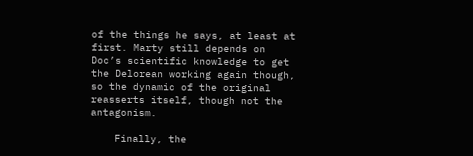of the things he says, at least at first. Marty still depends on Doc’s scientific knowledge to get the Delorean working again though, so the dynamic of the original reasserts itself, though not the antagonism.

    Finally, the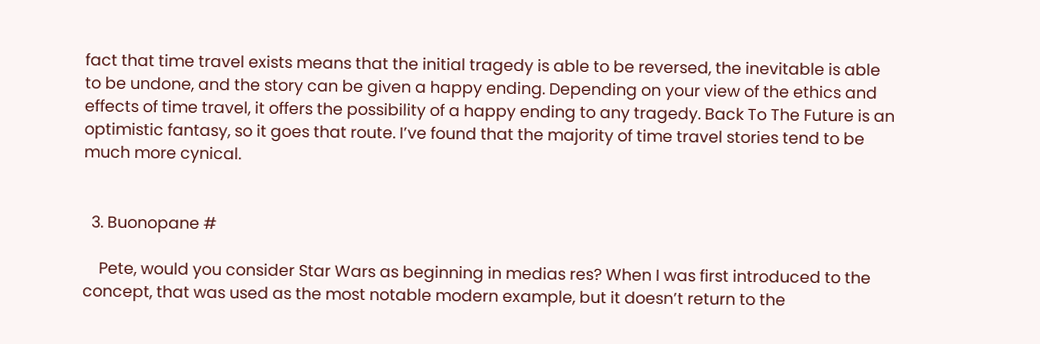fact that time travel exists means that the initial tragedy is able to be reversed, the inevitable is able to be undone, and the story can be given a happy ending. Depending on your view of the ethics and effects of time travel, it offers the possibility of a happy ending to any tragedy. Back To The Future is an optimistic fantasy, so it goes that route. I’ve found that the majority of time travel stories tend to be much more cynical.


  3. Buonopane #

    Pete, would you consider Star Wars as beginning in medias res? When I was first introduced to the concept, that was used as the most notable modern example, but it doesn’t return to the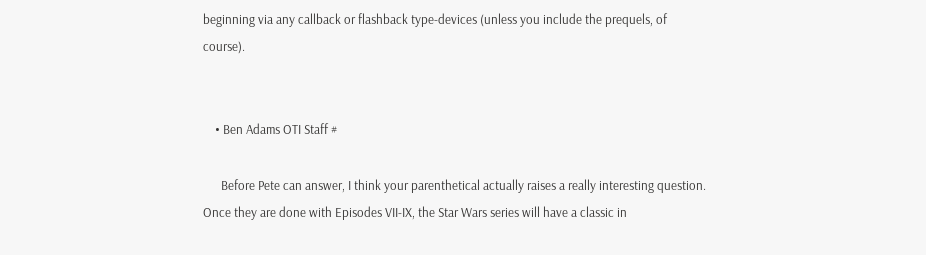beginning via any callback or flashback type-devices (unless you include the prequels, of course).


    • Ben Adams OTI Staff #

      Before Pete can answer, I think your parenthetical actually raises a really interesting question. Once they are done with Episodes VII-IX, the Star Wars series will have a classic in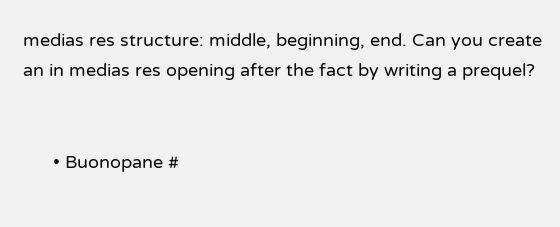medias res structure: middle, beginning, end. Can you create an in medias res opening after the fact by writing a prequel?


      • Buonopane #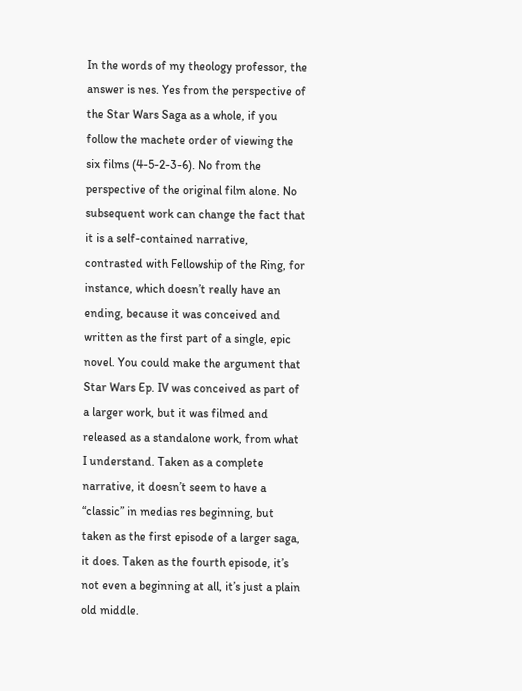In the words of my theology professor, the answer is nes. Yes from the perspective of the Star Wars Saga as a whole, if you follow the machete order of viewing the six films (4-5-2-3-6). No from the perspective of the original film alone. No subsequent work can change the fact that it is a self-contained narrative, contrasted with Fellowship of the Ring, for instance, which doesn’t really have an ending, because it was conceived and written as the first part of a single, epic novel. You could make the argument that Star Wars Ep. IV was conceived as part of a larger work, but it was filmed and released as a standalone work, from what I understand. Taken as a complete narrative, it doesn’t seem to have a “classic” in medias res beginning, but taken as the first episode of a larger saga, it does. Taken as the fourth episode, it’s not even a beginning at all, it’s just a plain old middle.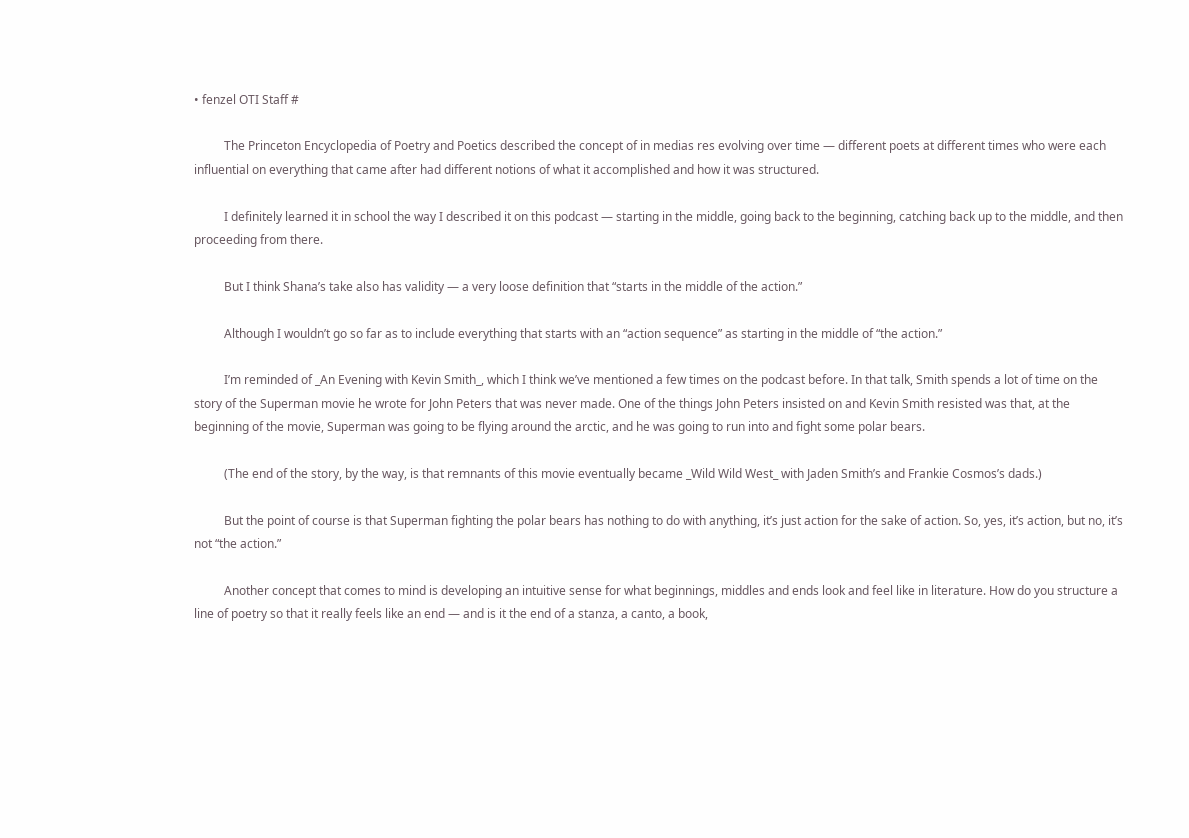• fenzel OTI Staff #

          The Princeton Encyclopedia of Poetry and Poetics described the concept of in medias res evolving over time — different poets at different times who were each influential on everything that came after had different notions of what it accomplished and how it was structured.

          I definitely learned it in school the way I described it on this podcast — starting in the middle, going back to the beginning, catching back up to the middle, and then proceeding from there.

          But I think Shana’s take also has validity — a very loose definition that “starts in the middle of the action.”

          Although I wouldn’t go so far as to include everything that starts with an “action sequence” as starting in the middle of “the action.”

          I’m reminded of _An Evening with Kevin Smith_, which I think we’ve mentioned a few times on the podcast before. In that talk, Smith spends a lot of time on the story of the Superman movie he wrote for John Peters that was never made. One of the things John Peters insisted on and Kevin Smith resisted was that, at the beginning of the movie, Superman was going to be flying around the arctic, and he was going to run into and fight some polar bears.

          (The end of the story, by the way, is that remnants of this movie eventually became _Wild Wild West_ with Jaden Smith’s and Frankie Cosmos’s dads.)

          But the point of course is that Superman fighting the polar bears has nothing to do with anything, it’s just action for the sake of action. So, yes, it’s action, but no, it’s not “the action.”

          Another concept that comes to mind is developing an intuitive sense for what beginnings, middles and ends look and feel like in literature. How do you structure a line of poetry so that it really feels like an end — and is it the end of a stanza, a canto, a book,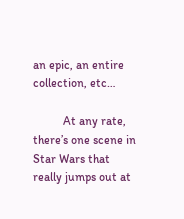an epic, an entire collection, etc…

          At any rate, there’s one scene in Star Wars that really jumps out at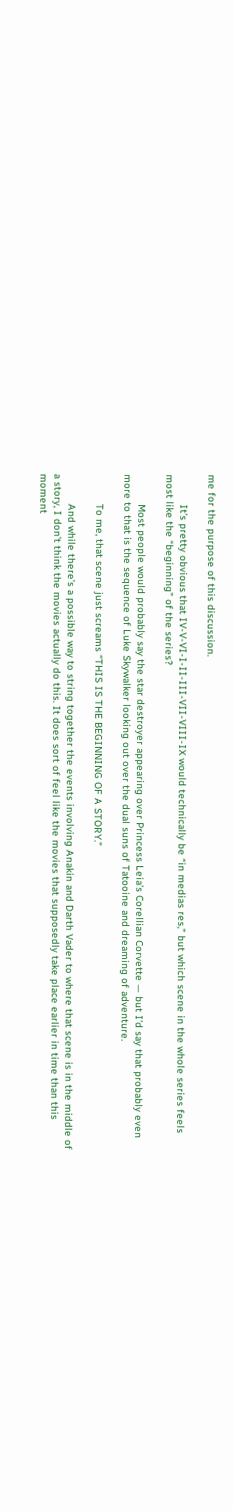me for the purpose of this discussion.

          It’s pretty obvious that IV-V-VI-I-II-III-VII-VIII-IX would technically be “in medias res,” but which scene in the whole series feels most like the “beginning” of the series?

          Most people would probably say the star destroyer appearing over Princess Leia’s Corellian Corvette — but I’d say that probably even more to that is the sequence of Luke Skywalker looking out over the dual suns of Tatooine and dreaming of adventure.

          To me, that scene just screams “THIS IS THE BEGINNING OF A STORY.”

          And while there’s a possible way to string together the events involving Anakin and Darth Vader to where that scene is in the middle of a story, I don’t think the movies actually do this. It does sort of feel like the movies that supposedly take place earlier in time than this moment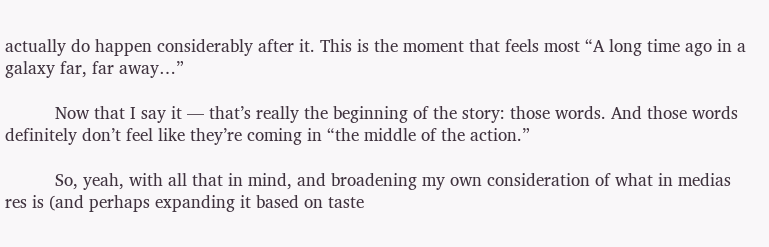actually do happen considerably after it. This is the moment that feels most “A long time ago in a galaxy far, far away…”

          Now that I say it — that’s really the beginning of the story: those words. And those words definitely don’t feel like they’re coming in “the middle of the action.”

          So, yeah, with all that in mind, and broadening my own consideration of what in medias res is (and perhaps expanding it based on taste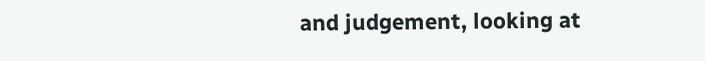and judgement, looking at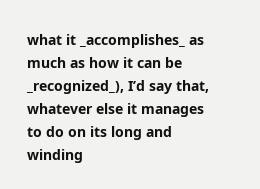what it _accomplishes_ as much as how it can be _recognized_), I’d say that, whatever else it manages to do on its long and winding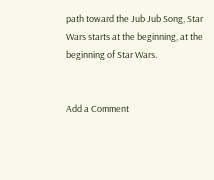path toward the Jub Jub Song, Star Wars starts at the beginning, at the beginning of Star Wars.


Add a Comment